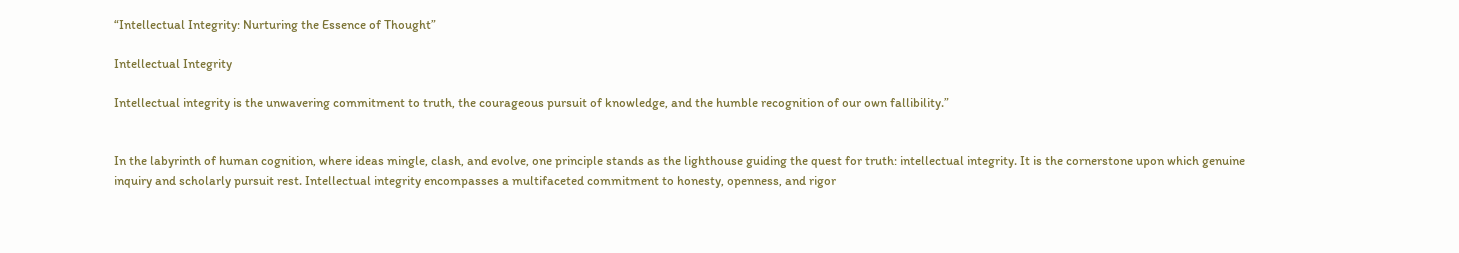“Intellectual Integrity: Nurturing the Essence of Thought”

Intellectual Integrity

Intellectual integrity is the unwavering commitment to truth, the courageous pursuit of knowledge, and the humble recognition of our own fallibility.”


In the labyrinth of human cognition, where ideas mingle, clash, and evolve, one principle stands as the lighthouse guiding the quest for truth: intellectual integrity. It is the cornerstone upon which genuine inquiry and scholarly pursuit rest. Intellectual integrity encompasses a multifaceted commitment to honesty, openness, and rigor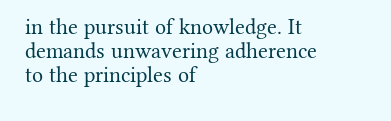in the pursuit of knowledge. It demands unwavering adherence to the principles of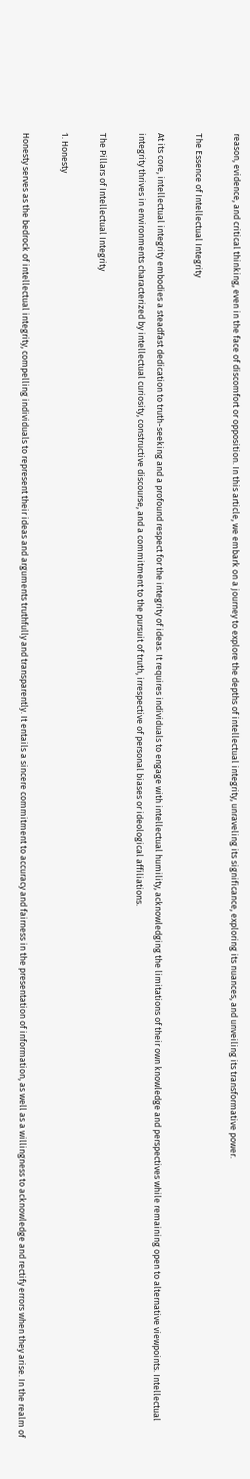reason, evidence, and critical thinking, even in the face of discomfort or opposition. In this article, we embark on a journey to explore the depths of intellectual integrity, unraveling its significance, exploring its nuances, and unveiling its transformative power.

The Essence of Intellectual Integrity

At its core, intellectual integrity embodies a steadfast dedication to truth-seeking and a profound respect for the integrity of ideas. It requires individuals to engage with intellectual humility, acknowledging the limitations of their own knowledge and perspectives while remaining open to alternative viewpoints. Intellectual integrity thrives in environments characterized by intellectual curiosity, constructive discourse, and a commitment to the pursuit of truth, irrespective of personal biases or ideological affiliations.

The Pillars of Intellectual Integrity

1. Honesty

Honesty serves as the bedrock of intellectual integrity, compelling individuals to represent their ideas and arguments truthfully and transparently. It entails a sincere commitment to accuracy and fairness in the presentation of information, as well as a willingness to acknowledge and rectify errors when they arise. In the realm of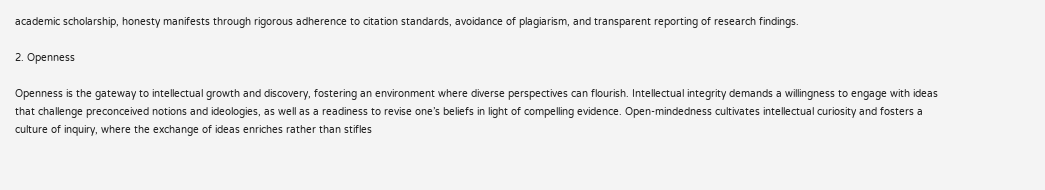academic scholarship, honesty manifests through rigorous adherence to citation standards, avoidance of plagiarism, and transparent reporting of research findings.

2. Openness

Openness is the gateway to intellectual growth and discovery, fostering an environment where diverse perspectives can flourish. Intellectual integrity demands a willingness to engage with ideas that challenge preconceived notions and ideologies, as well as a readiness to revise one’s beliefs in light of compelling evidence. Open-mindedness cultivates intellectual curiosity and fosters a culture of inquiry, where the exchange of ideas enriches rather than stifles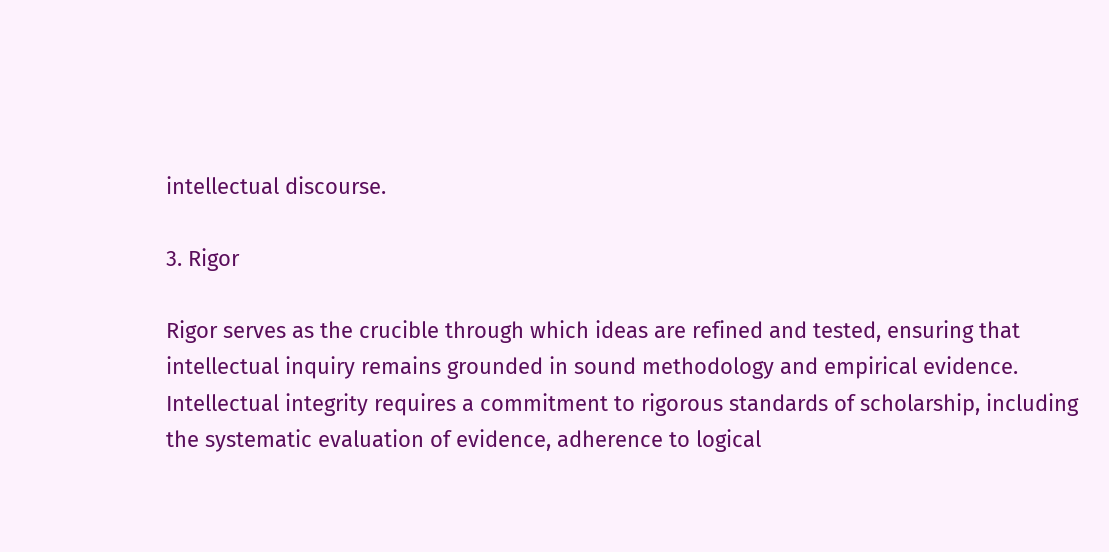intellectual discourse.

3. Rigor

Rigor serves as the crucible through which ideas are refined and tested, ensuring that intellectual inquiry remains grounded in sound methodology and empirical evidence. Intellectual integrity requires a commitment to rigorous standards of scholarship, including the systematic evaluation of evidence, adherence to logical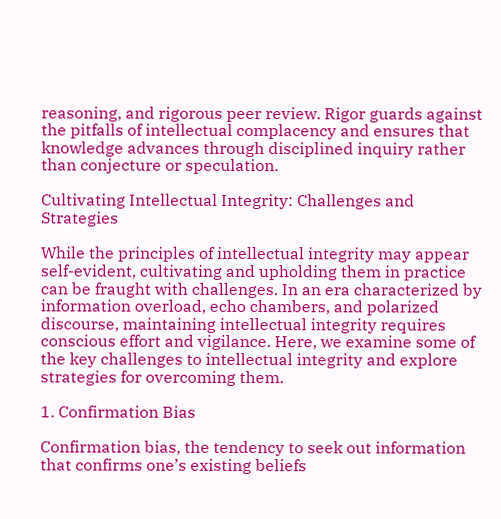reasoning, and rigorous peer review. Rigor guards against the pitfalls of intellectual complacency and ensures that knowledge advances through disciplined inquiry rather than conjecture or speculation.

Cultivating Intellectual Integrity: Challenges and Strategies

While the principles of intellectual integrity may appear self-evident, cultivating and upholding them in practice can be fraught with challenges. In an era characterized by information overload, echo chambers, and polarized discourse, maintaining intellectual integrity requires conscious effort and vigilance. Here, we examine some of the key challenges to intellectual integrity and explore strategies for overcoming them.

1. Confirmation Bias

Confirmation bias, the tendency to seek out information that confirms one’s existing beliefs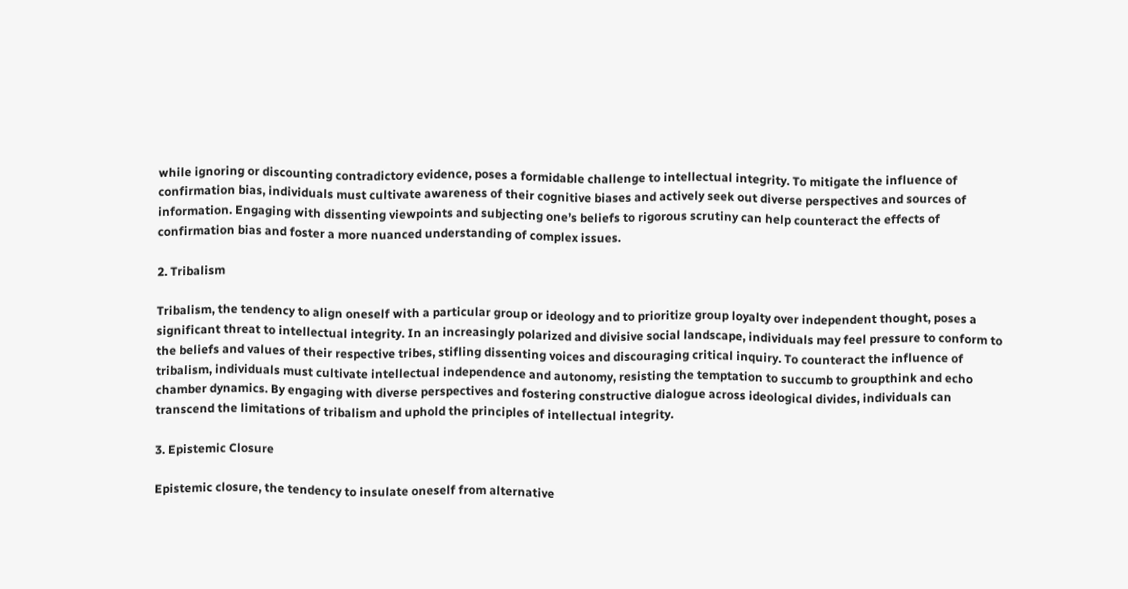while ignoring or discounting contradictory evidence, poses a formidable challenge to intellectual integrity. To mitigate the influence of confirmation bias, individuals must cultivate awareness of their cognitive biases and actively seek out diverse perspectives and sources of information. Engaging with dissenting viewpoints and subjecting one’s beliefs to rigorous scrutiny can help counteract the effects of confirmation bias and foster a more nuanced understanding of complex issues.

2. Tribalism

Tribalism, the tendency to align oneself with a particular group or ideology and to prioritize group loyalty over independent thought, poses a significant threat to intellectual integrity. In an increasingly polarized and divisive social landscape, individuals may feel pressure to conform to the beliefs and values of their respective tribes, stifling dissenting voices and discouraging critical inquiry. To counteract the influence of tribalism, individuals must cultivate intellectual independence and autonomy, resisting the temptation to succumb to groupthink and echo chamber dynamics. By engaging with diverse perspectives and fostering constructive dialogue across ideological divides, individuals can transcend the limitations of tribalism and uphold the principles of intellectual integrity.

3. Epistemic Closure

Epistemic closure, the tendency to insulate oneself from alternative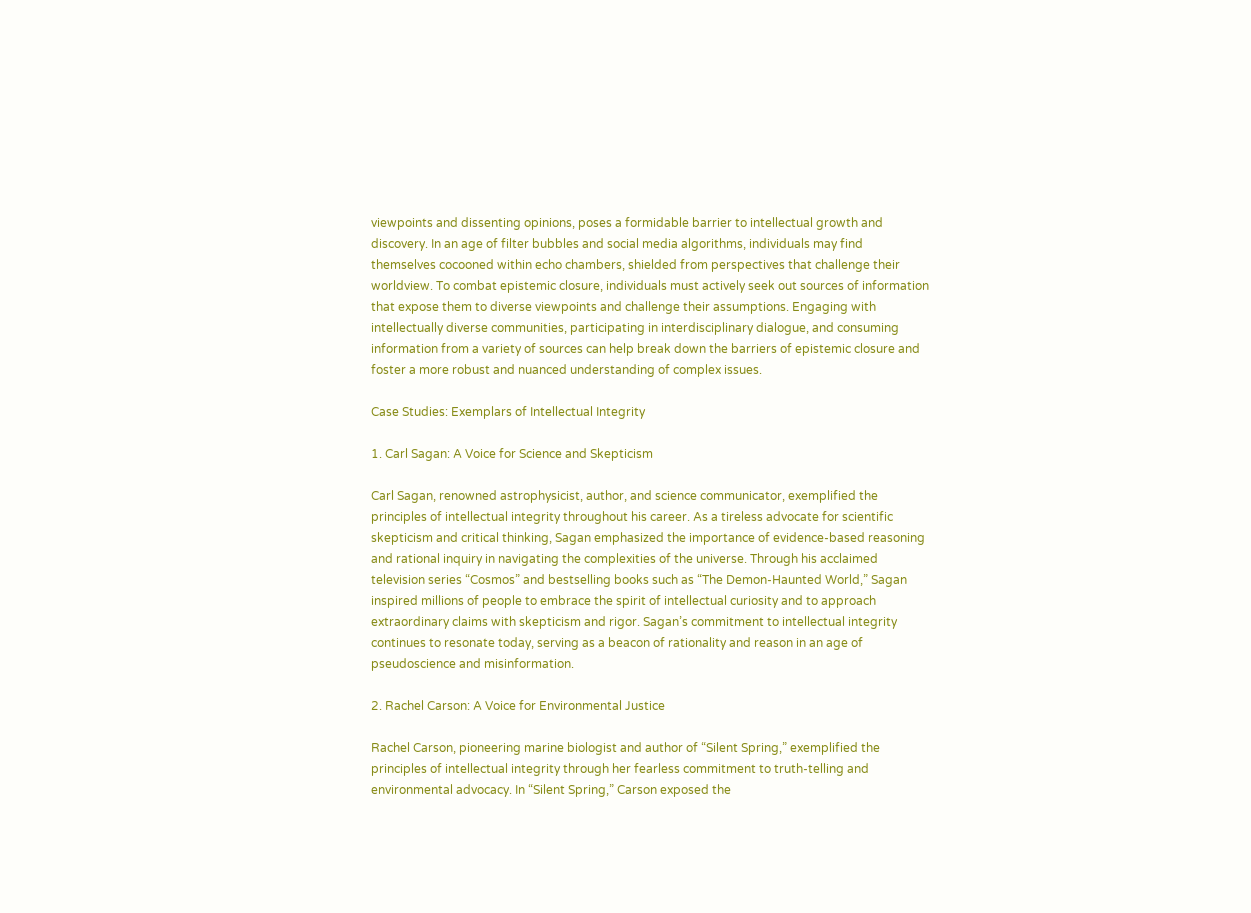viewpoints and dissenting opinions, poses a formidable barrier to intellectual growth and discovery. In an age of filter bubbles and social media algorithms, individuals may find themselves cocooned within echo chambers, shielded from perspectives that challenge their worldview. To combat epistemic closure, individuals must actively seek out sources of information that expose them to diverse viewpoints and challenge their assumptions. Engaging with intellectually diverse communities, participating in interdisciplinary dialogue, and consuming information from a variety of sources can help break down the barriers of epistemic closure and foster a more robust and nuanced understanding of complex issues.

Case Studies: Exemplars of Intellectual Integrity

1. Carl Sagan: A Voice for Science and Skepticism

Carl Sagan, renowned astrophysicist, author, and science communicator, exemplified the principles of intellectual integrity throughout his career. As a tireless advocate for scientific skepticism and critical thinking, Sagan emphasized the importance of evidence-based reasoning and rational inquiry in navigating the complexities of the universe. Through his acclaimed television series “Cosmos” and bestselling books such as “The Demon-Haunted World,” Sagan inspired millions of people to embrace the spirit of intellectual curiosity and to approach extraordinary claims with skepticism and rigor. Sagan’s commitment to intellectual integrity continues to resonate today, serving as a beacon of rationality and reason in an age of pseudoscience and misinformation.

2. Rachel Carson: A Voice for Environmental Justice

Rachel Carson, pioneering marine biologist and author of “Silent Spring,” exemplified the principles of intellectual integrity through her fearless commitment to truth-telling and environmental advocacy. In “Silent Spring,” Carson exposed the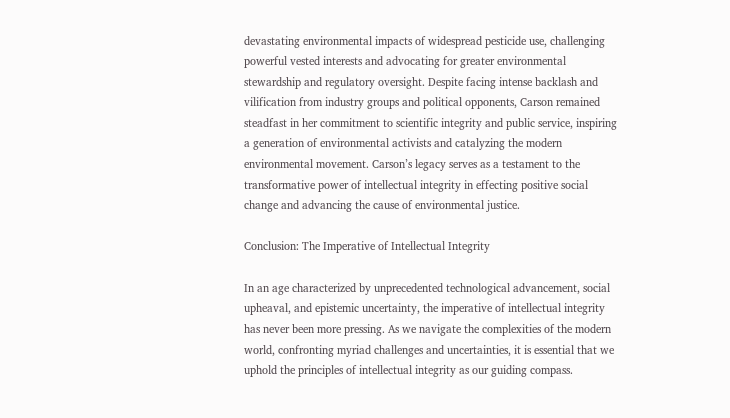devastating environmental impacts of widespread pesticide use, challenging powerful vested interests and advocating for greater environmental stewardship and regulatory oversight. Despite facing intense backlash and vilification from industry groups and political opponents, Carson remained steadfast in her commitment to scientific integrity and public service, inspiring a generation of environmental activists and catalyzing the modern environmental movement. Carson’s legacy serves as a testament to the transformative power of intellectual integrity in effecting positive social change and advancing the cause of environmental justice.

Conclusion: The Imperative of Intellectual Integrity

In an age characterized by unprecedented technological advancement, social upheaval, and epistemic uncertainty, the imperative of intellectual integrity has never been more pressing. As we navigate the complexities of the modern world, confronting myriad challenges and uncertainties, it is essential that we uphold the principles of intellectual integrity as our guiding compass.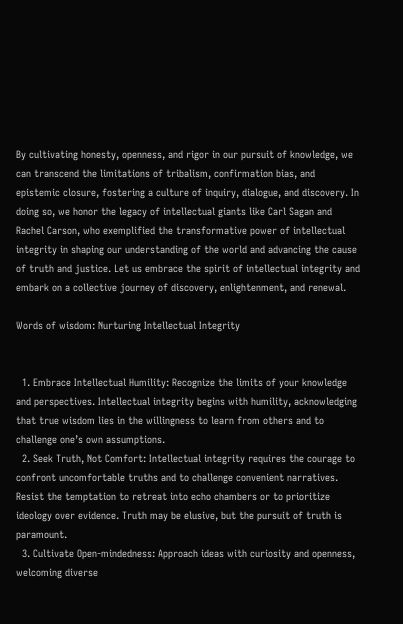By cultivating honesty, openness, and rigor in our pursuit of knowledge, we can transcend the limitations of tribalism, confirmation bias, and epistemic closure, fostering a culture of inquiry, dialogue, and discovery. In doing so, we honor the legacy of intellectual giants like Carl Sagan and Rachel Carson, who exemplified the transformative power of intellectual integrity in shaping our understanding of the world and advancing the cause of truth and justice. Let us embrace the spirit of intellectual integrity and embark on a collective journey of discovery, enlightenment, and renewal.

Words of wisdom: Nurturing Intellectual Integrity


  1. Embrace Intellectual Humility: Recognize the limits of your knowledge and perspectives. Intellectual integrity begins with humility, acknowledging that true wisdom lies in the willingness to learn from others and to challenge one’s own assumptions.
  2. Seek Truth, Not Comfort: Intellectual integrity requires the courage to confront uncomfortable truths and to challenge convenient narratives. Resist the temptation to retreat into echo chambers or to prioritize ideology over evidence. Truth may be elusive, but the pursuit of truth is paramount.
  3. Cultivate Open-mindedness: Approach ideas with curiosity and openness, welcoming diverse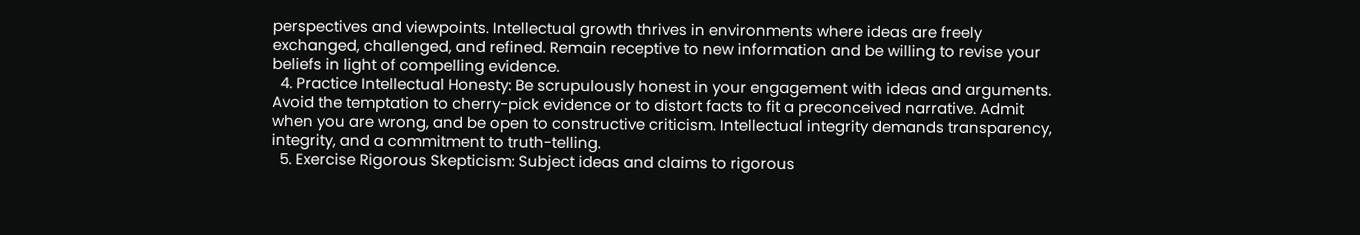perspectives and viewpoints. Intellectual growth thrives in environments where ideas are freely exchanged, challenged, and refined. Remain receptive to new information and be willing to revise your beliefs in light of compelling evidence.
  4. Practice Intellectual Honesty: Be scrupulously honest in your engagement with ideas and arguments. Avoid the temptation to cherry-pick evidence or to distort facts to fit a preconceived narrative. Admit when you are wrong, and be open to constructive criticism. Intellectual integrity demands transparency, integrity, and a commitment to truth-telling.
  5. Exercise Rigorous Skepticism: Subject ideas and claims to rigorous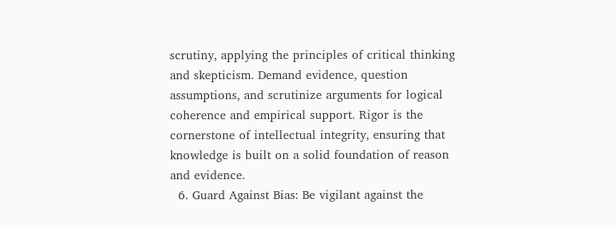scrutiny, applying the principles of critical thinking and skepticism. Demand evidence, question assumptions, and scrutinize arguments for logical coherence and empirical support. Rigor is the cornerstone of intellectual integrity, ensuring that knowledge is built on a solid foundation of reason and evidence.
  6. Guard Against Bias: Be vigilant against the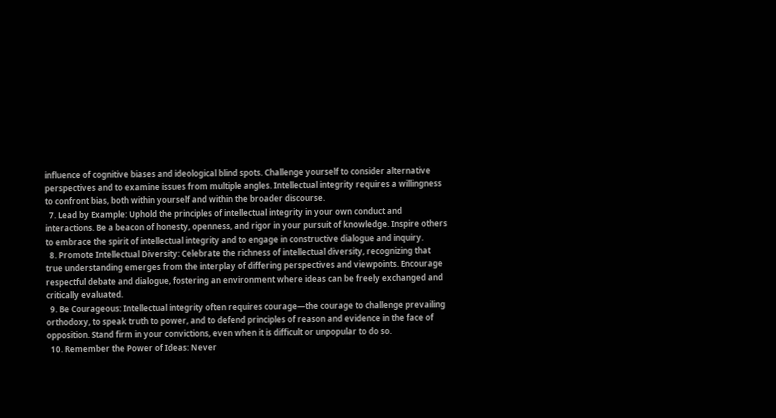influence of cognitive biases and ideological blind spots. Challenge yourself to consider alternative perspectives and to examine issues from multiple angles. Intellectual integrity requires a willingness to confront bias, both within yourself and within the broader discourse.
  7. Lead by Example: Uphold the principles of intellectual integrity in your own conduct and interactions. Be a beacon of honesty, openness, and rigor in your pursuit of knowledge. Inspire others to embrace the spirit of intellectual integrity and to engage in constructive dialogue and inquiry.
  8. Promote Intellectual Diversity: Celebrate the richness of intellectual diversity, recognizing that true understanding emerges from the interplay of differing perspectives and viewpoints. Encourage respectful debate and dialogue, fostering an environment where ideas can be freely exchanged and critically evaluated.
  9. Be Courageous: Intellectual integrity often requires courage—the courage to challenge prevailing orthodoxy, to speak truth to power, and to defend principles of reason and evidence in the face of opposition. Stand firm in your convictions, even when it is difficult or unpopular to do so.
  10. Remember the Power of Ideas: Never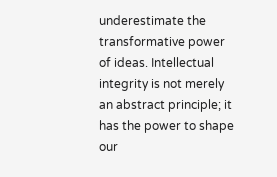underestimate the transformative power of ideas. Intellectual integrity is not merely an abstract principle; it has the power to shape our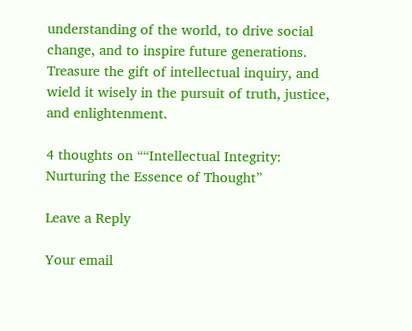understanding of the world, to drive social change, and to inspire future generations. Treasure the gift of intellectual inquiry, and wield it wisely in the pursuit of truth, justice, and enlightenment.

4 thoughts on ““Intellectual Integrity: Nurturing the Essence of Thought”

Leave a Reply

Your email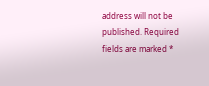address will not be published. Required fields are marked *